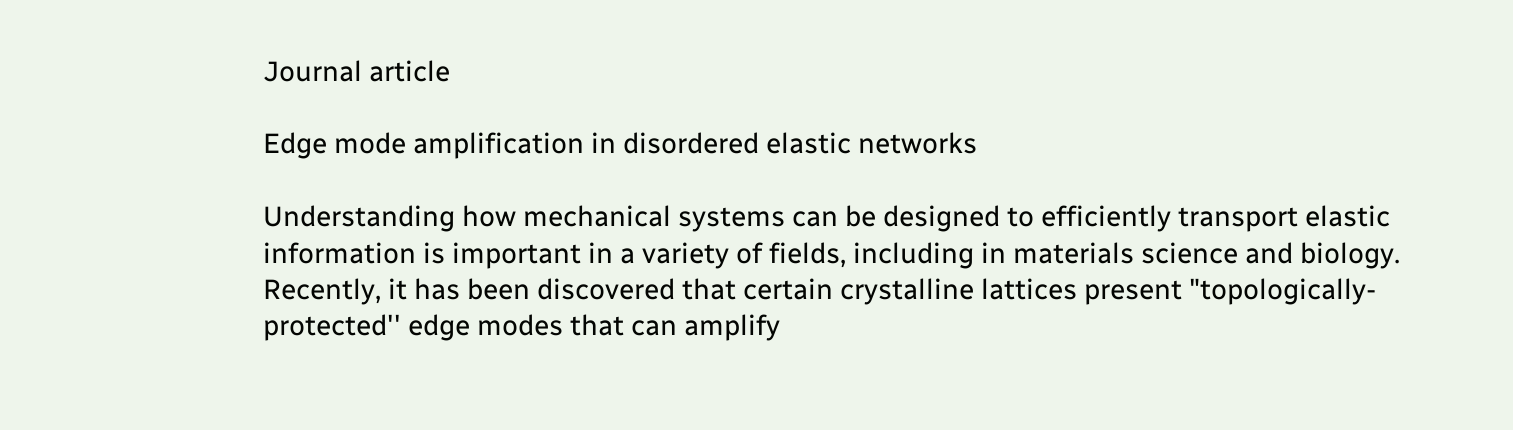Journal article

Edge mode amplification in disordered elastic networks

Understanding how mechanical systems can be designed to efficiently transport elastic information is important in a variety of fields, including in materials science and biology. Recently, it has been discovered that certain crystalline lattices present "topologically-protected'' edge modes that can amplify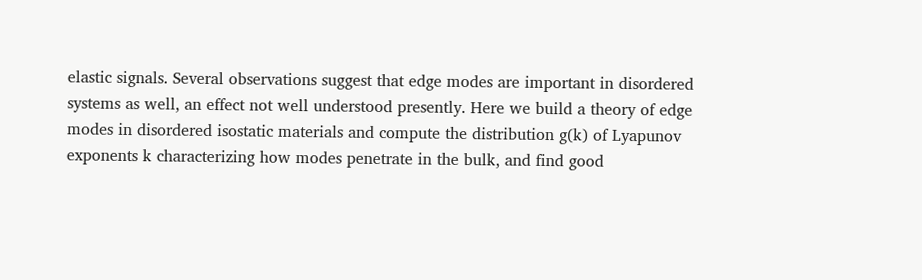elastic signals. Several observations suggest that edge modes are important in disordered systems as well, an effect not well understood presently. Here we build a theory of edge modes in disordered isostatic materials and compute the distribution g(k) of Lyapunov exponents k characterizing how modes penetrate in the bulk, and find good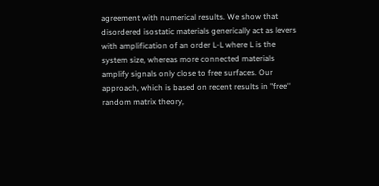agreement with numerical results. We show that disordered isostatic materials generically act as levers with amplification of an order L-L where L is the system size, whereas more connected materials amplify signals only close to free surfaces. Our approach, which is based on recent results in "free'' random matrix theory,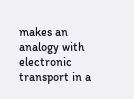makes an analogy with electronic transport in a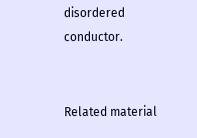disordered conductor.


Related material